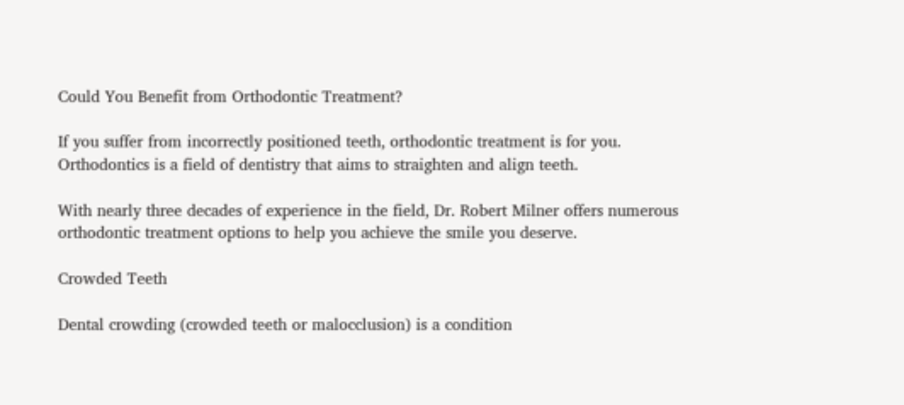Could You Benefit from Orthodontic Treatment?

If you suffer from incorrectly positioned teeth, orthodontic treatment is for you. Orthodontics is a field of dentistry that aims to straighten and align teeth.

With nearly three decades of experience in the field, Dr. Robert Milner offers numerous orthodontic treatment options to help you achieve the smile you deserve.

Crowded Teeth

Dental crowding (crowded teeth or malocclusion) is a condition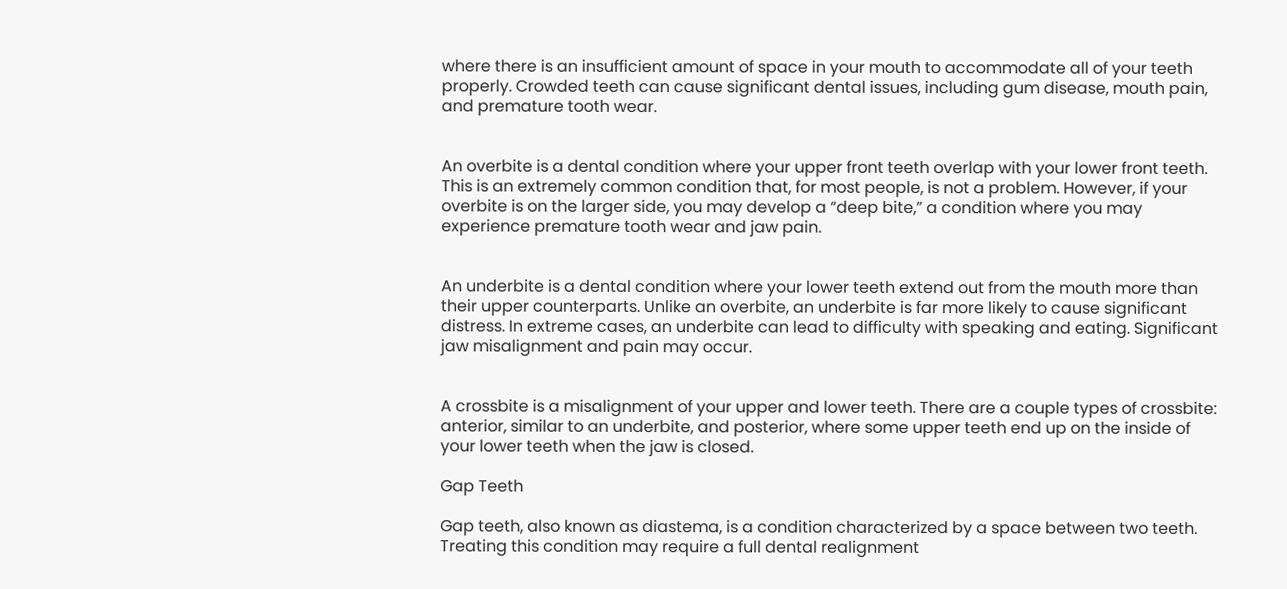where there is an insufficient amount of space in your mouth to accommodate all of your teeth properly. Crowded teeth can cause significant dental issues, including gum disease, mouth pain, and premature tooth wear.


An overbite is a dental condition where your upper front teeth overlap with your lower front teeth. This is an extremely common condition that, for most people, is not a problem. However, if your overbite is on the larger side, you may develop a “deep bite,” a condition where you may experience premature tooth wear and jaw pain.


An underbite is a dental condition where your lower teeth extend out from the mouth more than their upper counterparts. Unlike an overbite, an underbite is far more likely to cause significant distress. In extreme cases, an underbite can lead to difficulty with speaking and eating. Significant jaw misalignment and pain may occur.


A crossbite is a misalignment of your upper and lower teeth. There are a couple types of crossbite: anterior, similar to an underbite, and posterior, where some upper teeth end up on the inside of your lower teeth when the jaw is closed.

Gap Teeth

Gap teeth, also known as diastema, is a condition characterized by a space between two teeth. Treating this condition may require a full dental realignment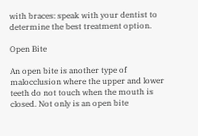with braces: speak with your dentist to determine the best treatment option.

Open Bite

An open bite is another type of malocclusion where the upper and lower teeth do not touch when the mouth is closed. Not only is an open bite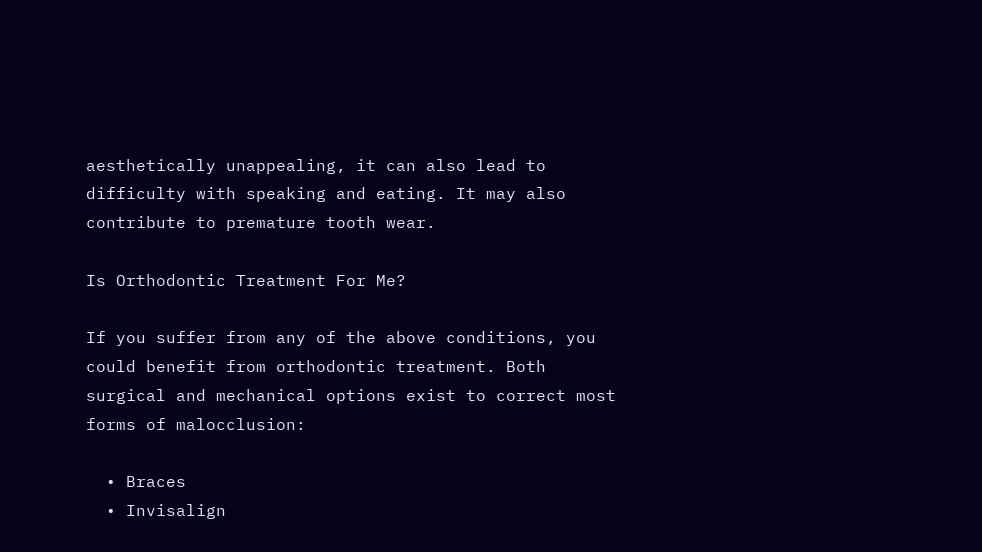aesthetically unappealing, it can also lead to difficulty with speaking and eating. It may also contribute to premature tooth wear.

Is Orthodontic Treatment For Me?

If you suffer from any of the above conditions, you could benefit from orthodontic treatment. Both surgical and mechanical options exist to correct most forms of malocclusion:

  • Braces
  • Invisalign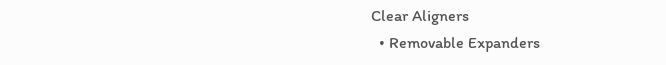Clear Aligners
  • Removable Expanders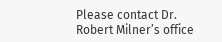Please contact Dr. Robert Milner’s office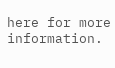here for more information.